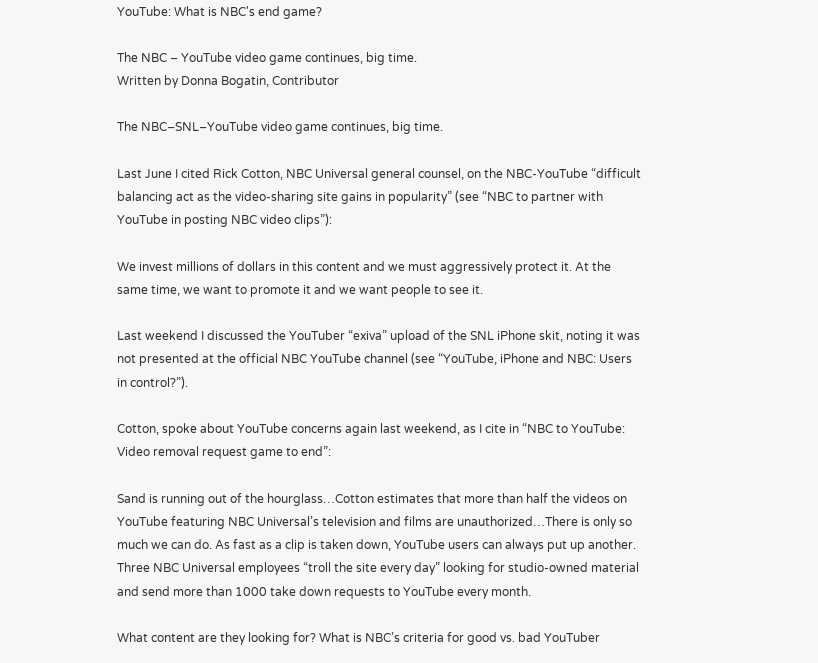YouTube: What is NBC's end game?

The NBC – YouTube video game continues, big time.
Written by Donna Bogatin, Contributor

The NBC–SNL–YouTube video game continues, big time.

Last June I cited Rick Cotton, NBC Universal general counsel, on the NBC-YouTube “difficult balancing act as the video-sharing site gains in popularity” (see “NBC to partner with YouTube in posting NBC video clips”):

We invest millions of dollars in this content and we must aggressively protect it. At the same time, we want to promote it and we want people to see it.

Last weekend I discussed the YouTuber “exiva” upload of the SNL iPhone skit, noting it was not presented at the official NBC YouTube channel (see “YouTube, iPhone and NBC: Users in control?”).

Cotton, spoke about YouTube concerns again last weekend, as I cite in “NBC to YouTube: Video removal request game to end”:

Sand is running out of the hourglass…Cotton estimates that more than half the videos on YouTube featuring NBC Universal’s television and films are unauthorized…There is only so much we can do. As fast as a clip is taken down, YouTube users can always put up another.
Three NBC Universal employees “troll the site every day” looking for studio-owned material and send more than 1000 take down requests to YouTube every month.

What content are they looking for? What is NBC’s criteria for good vs. bad YouTuber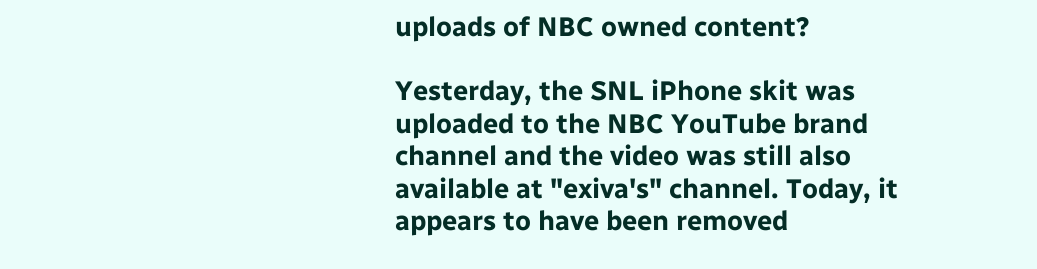uploads of NBC owned content?

Yesterday, the SNL iPhone skit was uploaded to the NBC YouTube brand channel and the video was still also available at "exiva's" channel. Today, it appears to have been removed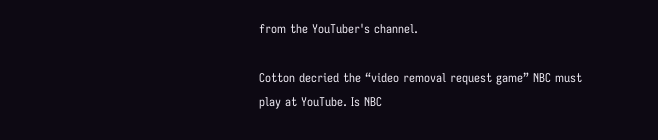from the YouTuber's channel.

Cotton decried the “video removal request game” NBC must play at YouTube. Is NBC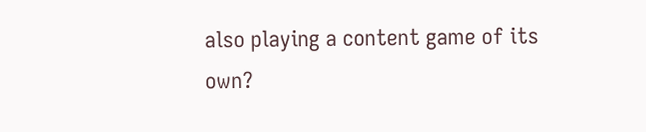also playing a content game of its own?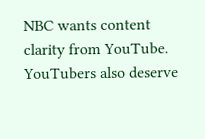NBC wants content clarity from YouTube. YouTubers also deserve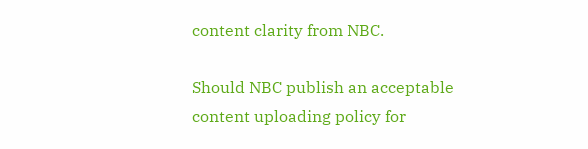content clarity from NBC.

Should NBC publish an acceptable content uploading policy for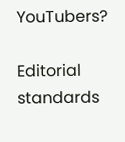YouTubers?

Editorial standards